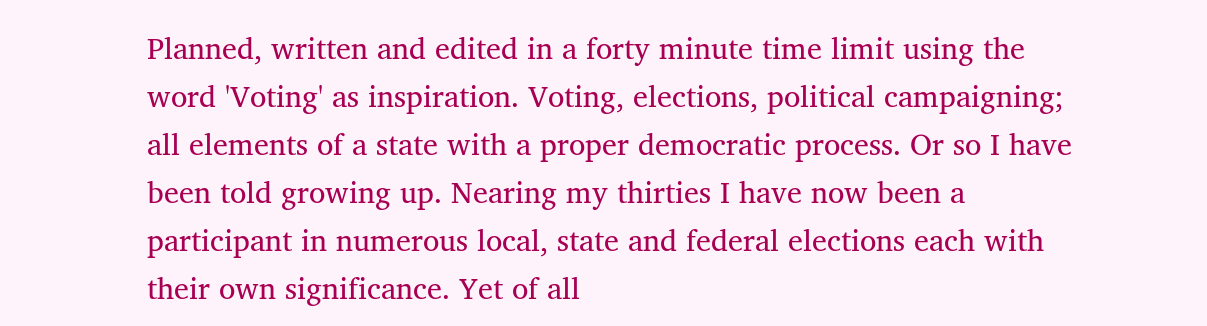Planned, written and edited in a forty minute time limit using the word 'Voting' as inspiration. Voting, elections, political campaigning; all elements of a state with a proper democratic process. Or so I have been told growing up. Nearing my thirties I have now been a participant in numerous local, state and federal elections each with their own significance. Yet of all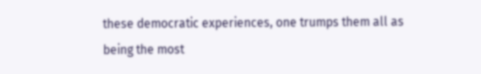these democratic experiences, one trumps them all as being the most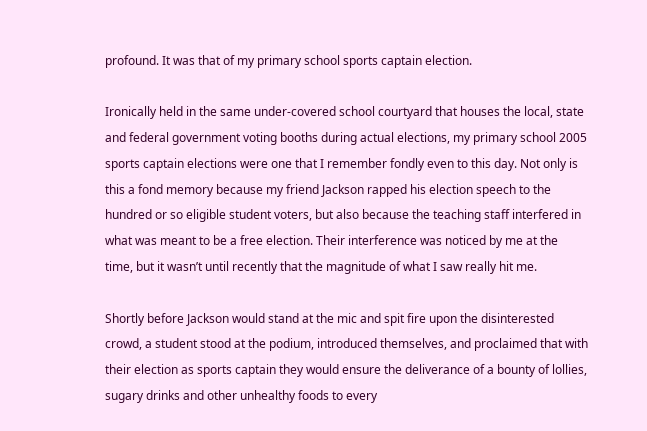profound. It was that of my primary school sports captain election.

Ironically held in the same under-covered school courtyard that houses the local, state and federal government voting booths during actual elections, my primary school 2005 sports captain elections were one that I remember fondly even to this day. Not only is this a fond memory because my friend Jackson rapped his election speech to the hundred or so eligible student voters, but also because the teaching staff interfered in what was meant to be a free election. Their interference was noticed by me at the time, but it wasn’t until recently that the magnitude of what I saw really hit me.

Shortly before Jackson would stand at the mic and spit fire upon the disinterested crowd, a student stood at the podium, introduced themselves, and proclaimed that with their election as sports captain they would ensure the deliverance of a bounty of lollies, sugary drinks and other unhealthy foods to every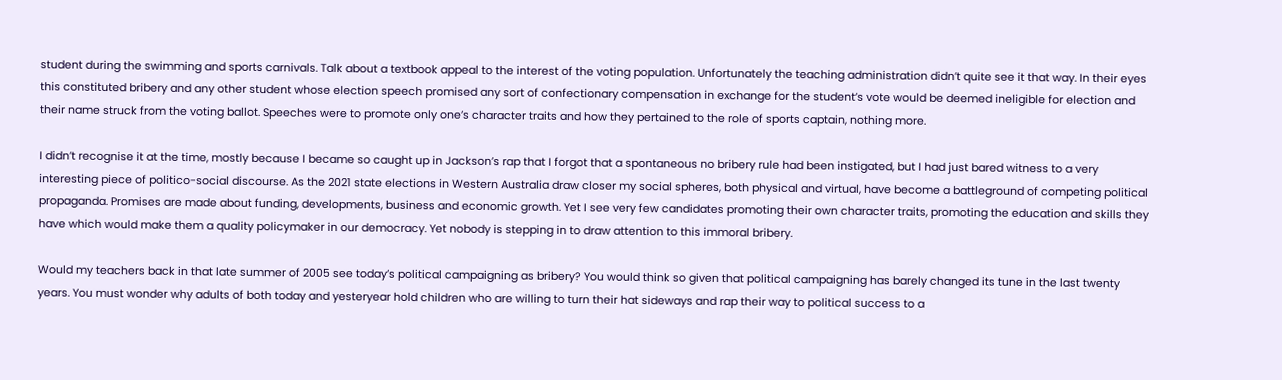student during the swimming and sports carnivals. Talk about a textbook appeal to the interest of the voting population. Unfortunately the teaching administration didn’t quite see it that way. In their eyes this constituted bribery and any other student whose election speech promised any sort of confectionary compensation in exchange for the student’s vote would be deemed ineligible for election and their name struck from the voting ballot. Speeches were to promote only one’s character traits and how they pertained to the role of sports captain, nothing more.

I didn’t recognise it at the time, mostly because I became so caught up in Jackson’s rap that I forgot that a spontaneous no bribery rule had been instigated, but I had just bared witness to a very interesting piece of politico-social discourse. As the 2021 state elections in Western Australia draw closer my social spheres, both physical and virtual, have become a battleground of competing political propaganda. Promises are made about funding, developments, business and economic growth. Yet I see very few candidates promoting their own character traits, promoting the education and skills they have which would make them a quality policymaker in our democracy. Yet nobody is stepping in to draw attention to this immoral bribery.

Would my teachers back in that late summer of 2005 see today’s political campaigning as bribery? You would think so given that political campaigning has barely changed its tune in the last twenty years. You must wonder why adults of both today and yesteryear hold children who are willing to turn their hat sideways and rap their way to political success to a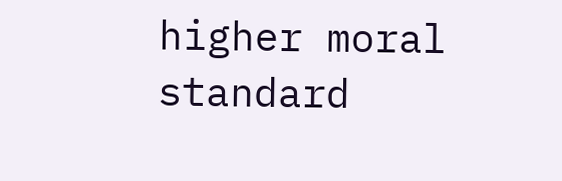higher moral standard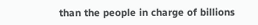than the people in charge of billions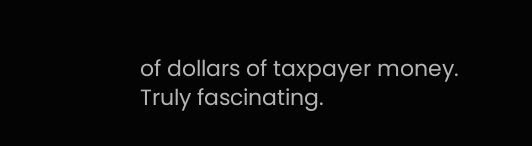of dollars of taxpayer money. Truly fascinating.